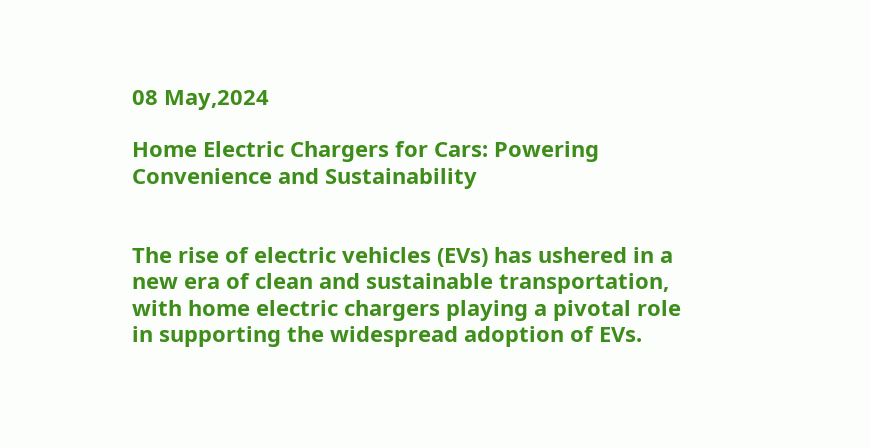08 May,2024

Home Electric Chargers for Cars: Powering Convenience and Sustainability


The rise of electric vehicles (EVs) has ushered in a new era of clean and sustainable transportation, with home electric chargers playing a pivotal role in supporting the widespread adoption of EVs.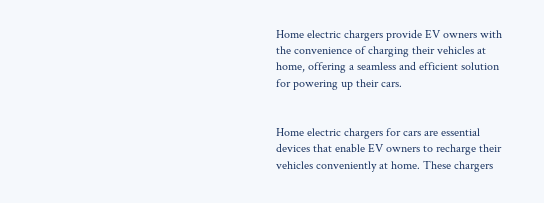Home electric chargers provide EV owners with the convenience of charging their vehicles at home, offering a seamless and efficient solution for powering up their cars.


Home electric chargers for cars are essential devices that enable EV owners to recharge their vehicles conveniently at home. These chargers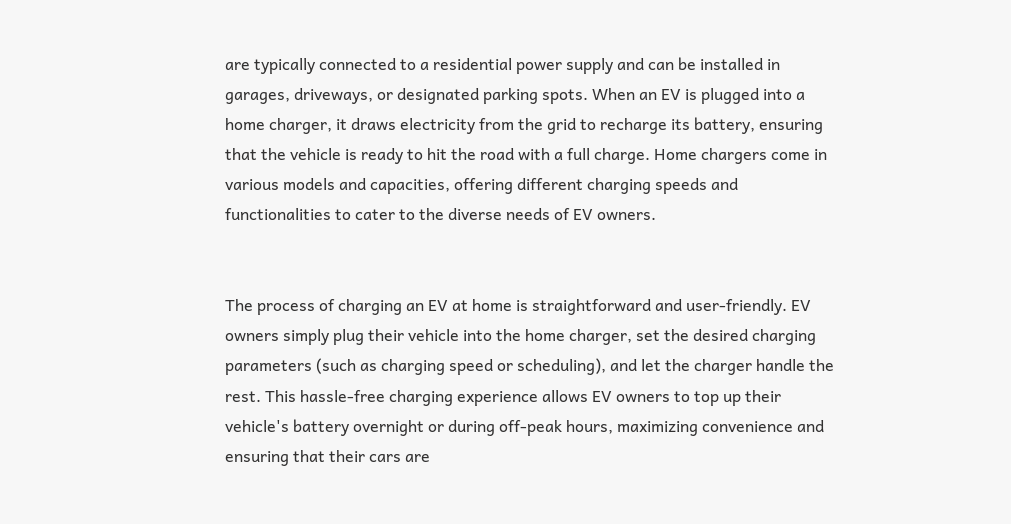are typically connected to a residential power supply and can be installed in garages, driveways, or designated parking spots. When an EV is plugged into a home charger, it draws electricity from the grid to recharge its battery, ensuring that the vehicle is ready to hit the road with a full charge. Home chargers come in various models and capacities, offering different charging speeds and functionalities to cater to the diverse needs of EV owners.


The process of charging an EV at home is straightforward and user-friendly. EV owners simply plug their vehicle into the home charger, set the desired charging parameters (such as charging speed or scheduling), and let the charger handle the rest. This hassle-free charging experience allows EV owners to top up their vehicle's battery overnight or during off-peak hours, maximizing convenience and ensuring that their cars are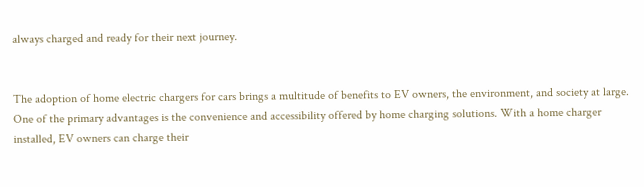always charged and ready for their next journey.


The adoption of home electric chargers for cars brings a multitude of benefits to EV owners, the environment, and society at large. One of the primary advantages is the convenience and accessibility offered by home charging solutions. With a home charger installed, EV owners can charge their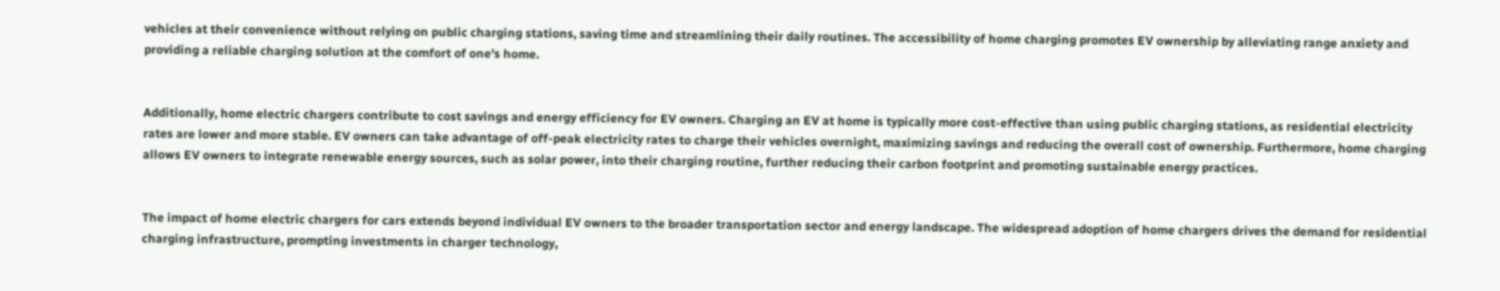vehicles at their convenience without relying on public charging stations, saving time and streamlining their daily routines. The accessibility of home charging promotes EV ownership by alleviating range anxiety and providing a reliable charging solution at the comfort of one's home.


Additionally, home electric chargers contribute to cost savings and energy efficiency for EV owners. Charging an EV at home is typically more cost-effective than using public charging stations, as residential electricity rates are lower and more stable. EV owners can take advantage of off-peak electricity rates to charge their vehicles overnight, maximizing savings and reducing the overall cost of ownership. Furthermore, home charging allows EV owners to integrate renewable energy sources, such as solar power, into their charging routine, further reducing their carbon footprint and promoting sustainable energy practices.


The impact of home electric chargers for cars extends beyond individual EV owners to the broader transportation sector and energy landscape. The widespread adoption of home chargers drives the demand for residential charging infrastructure, prompting investments in charger technology,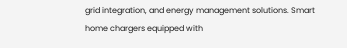grid integration, and energy management solutions. Smart home chargers equipped with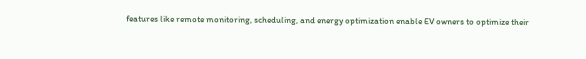features like remote monitoring, scheduling, and energy optimization enable EV owners to optimize their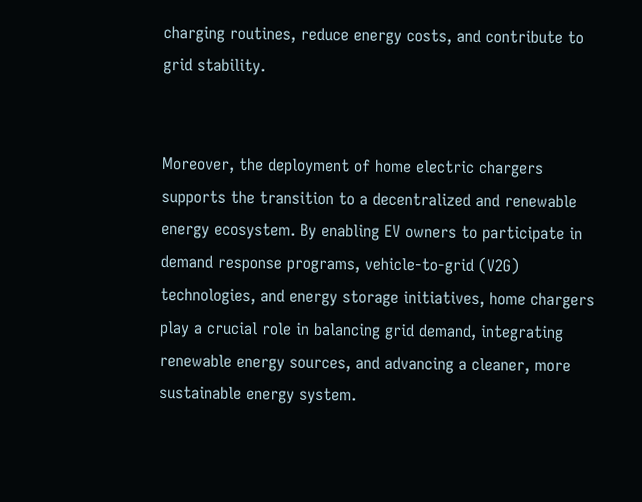charging routines, reduce energy costs, and contribute to grid stability.


Moreover, the deployment of home electric chargers supports the transition to a decentralized and renewable energy ecosystem. By enabling EV owners to participate in demand response programs, vehicle-to-grid (V2G) technologies, and energy storage initiatives, home chargers play a crucial role in balancing grid demand, integrating renewable energy sources, and advancing a cleaner, more sustainable energy system.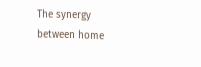The synergy between home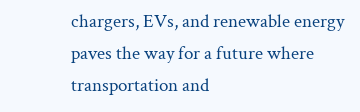chargers, EVs, and renewable energy paves the way for a future where transportation and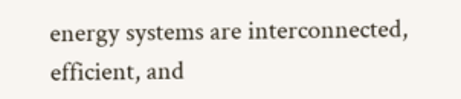energy systems are interconnected, efficient, and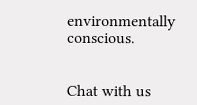environmentally conscious.


Chat with us